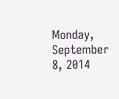Monday, September 8, 2014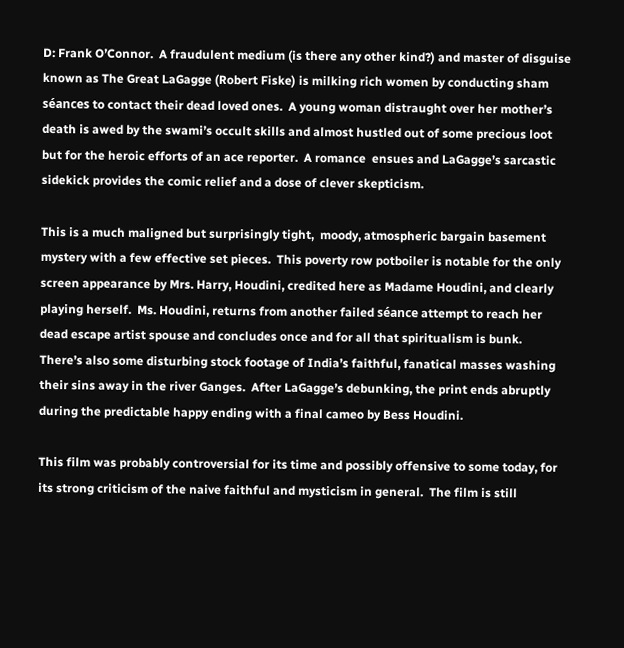D: Frank O’Connor.  A fraudulent medium (is there any other kind?) and master of disguise known as The Great LaGagge (Robert Fiske) is milking rich women by conducting sham séances to contact their dead loved ones.  A young woman distraught over her mother’s death is awed by the swami’s occult skills and almost hustled out of some precious loot but for the heroic efforts of an ace reporter.  A romance  ensues and LaGagge’s sarcastic sidekick provides the comic relief and a dose of clever skepticism.

This is a much maligned but surprisingly tight,  moody, atmospheric bargain basement mystery with a few effective set pieces.  This poverty row potboiler is notable for the only screen appearance by Mrs. Harry, Houdini, credited here as Madame Houdini, and clearly playing herself.  Ms. Houdini, returns from another failed séance attempt to reach her dead escape artist spouse and concludes once and for all that spiritualism is bunk.  There’s also some disturbing stock footage of India’s faithful, fanatical masses washing their sins away in the river Ganges.  After LaGagge’s debunking, the print ends abruptly during the predictable happy ending with a final cameo by Bess Houdini.

This film was probably controversial for its time and possibly offensive to some today, for its strong criticism of the naive faithful and mysticism in general.  The film is still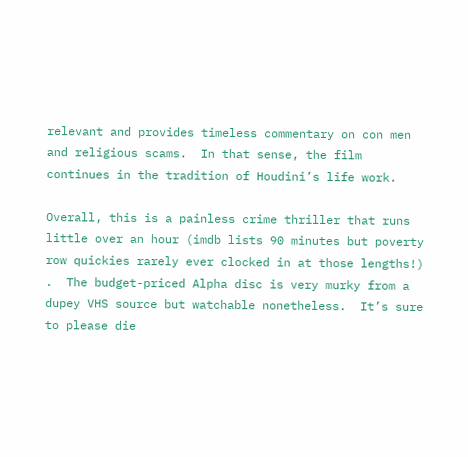relevant and provides timeless commentary on con men and religious scams.  In that sense, the film continues in the tradition of Houdini’s life work.

Overall, this is a painless crime thriller that runs little over an hour (imdb lists 90 minutes but poverty row quickies rarely ever clocked in at those lengths!) .  The budget-priced Alpha disc is very murky from a dupey VHS source but watchable nonetheless.  It’s sure to please die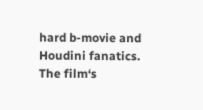hard b-movie and Houdini fanatics.  The film‘s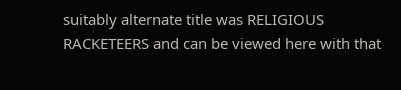suitably alternate title was RELIGIOUS RACKETEERS and can be viewed here with that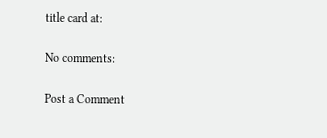title card at:

No comments:

Post a Comment